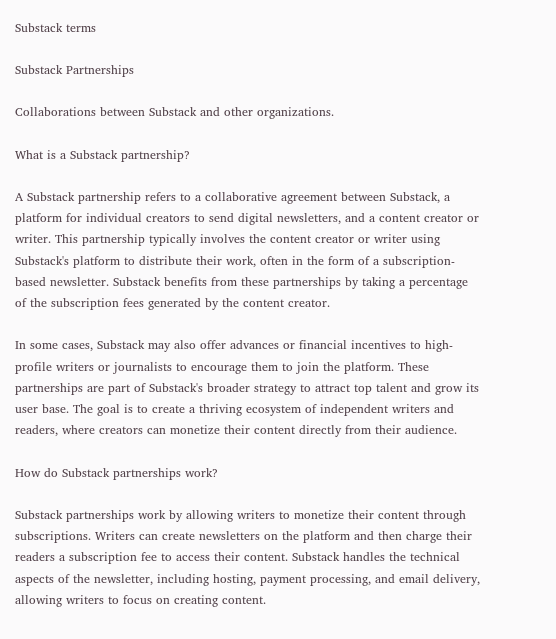Substack terms

Substack Partnerships

Collaborations between Substack and other organizations.

What is a Substack partnership?

A Substack partnership refers to a collaborative agreement between Substack, a platform for individual creators to send digital newsletters, and a content creator or writer. This partnership typically involves the content creator or writer using Substack's platform to distribute their work, often in the form of a subscription-based newsletter. Substack benefits from these partnerships by taking a percentage of the subscription fees generated by the content creator.

In some cases, Substack may also offer advances or financial incentives to high-profile writers or journalists to encourage them to join the platform. These partnerships are part of Substack's broader strategy to attract top talent and grow its user base. The goal is to create a thriving ecosystem of independent writers and readers, where creators can monetize their content directly from their audience.

How do Substack partnerships work?

Substack partnerships work by allowing writers to monetize their content through subscriptions. Writers can create newsletters on the platform and then charge their readers a subscription fee to access their content. Substack handles the technical aspects of the newsletter, including hosting, payment processing, and email delivery, allowing writers to focus on creating content.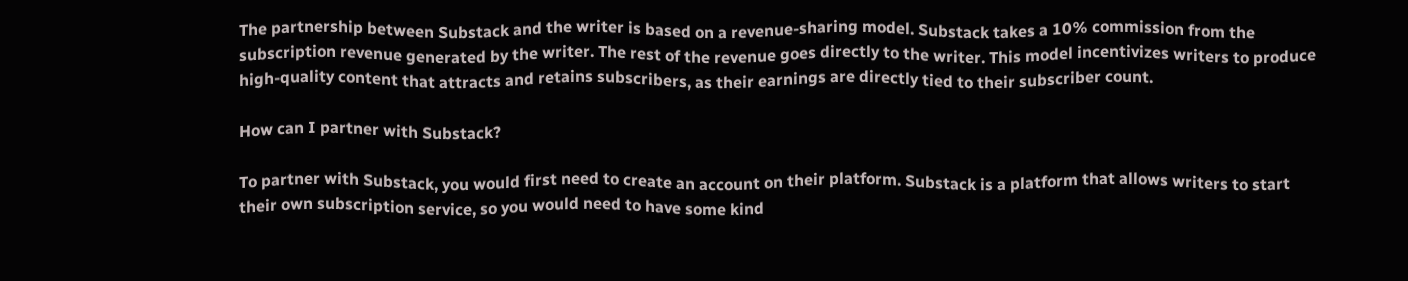The partnership between Substack and the writer is based on a revenue-sharing model. Substack takes a 10% commission from the subscription revenue generated by the writer. The rest of the revenue goes directly to the writer. This model incentivizes writers to produce high-quality content that attracts and retains subscribers, as their earnings are directly tied to their subscriber count.

How can I partner with Substack?

To partner with Substack, you would first need to create an account on their platform. Substack is a platform that allows writers to start their own subscription service, so you would need to have some kind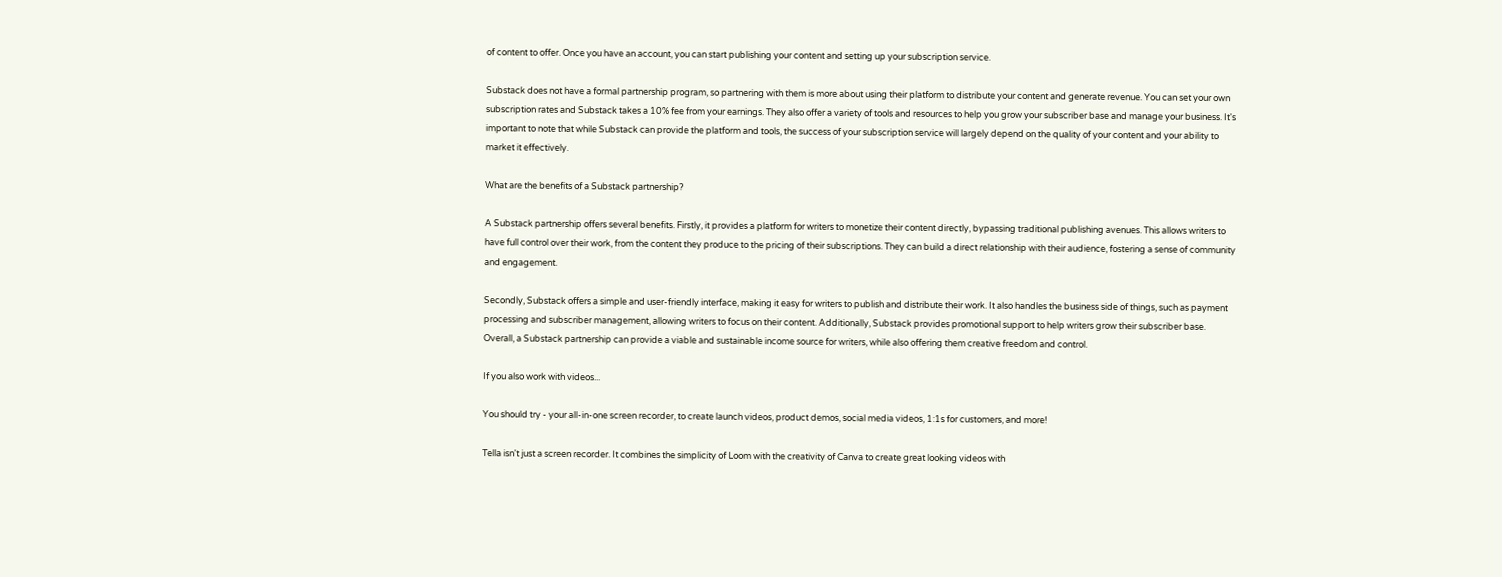of content to offer. Once you have an account, you can start publishing your content and setting up your subscription service.

Substack does not have a formal partnership program, so partnering with them is more about using their platform to distribute your content and generate revenue. You can set your own subscription rates and Substack takes a 10% fee from your earnings. They also offer a variety of tools and resources to help you grow your subscriber base and manage your business. It's important to note that while Substack can provide the platform and tools, the success of your subscription service will largely depend on the quality of your content and your ability to market it effectively.

What are the benefits of a Substack partnership?

A Substack partnership offers several benefits. Firstly, it provides a platform for writers to monetize their content directly, bypassing traditional publishing avenues. This allows writers to have full control over their work, from the content they produce to the pricing of their subscriptions. They can build a direct relationship with their audience, fostering a sense of community and engagement.

Secondly, Substack offers a simple and user-friendly interface, making it easy for writers to publish and distribute their work. It also handles the business side of things, such as payment processing and subscriber management, allowing writers to focus on their content. Additionally, Substack provides promotional support to help writers grow their subscriber base. Overall, a Substack partnership can provide a viable and sustainable income source for writers, while also offering them creative freedom and control.

If you also work with videos...

You should try - your all-in-one screen recorder, to create launch videos, product demos, social media videos, 1:1s for customers, and more!

Tella isn't just a screen recorder. It combines the simplicity of Loom with the creativity of Canva to create great looking videos with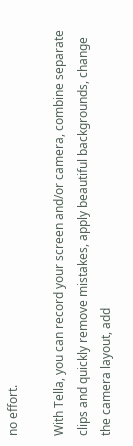no effort.

With Tella, you can record your screen and/or camera, combine separate clips and quickly remove mistakes, apply beautiful backgrounds, change the camera layout, add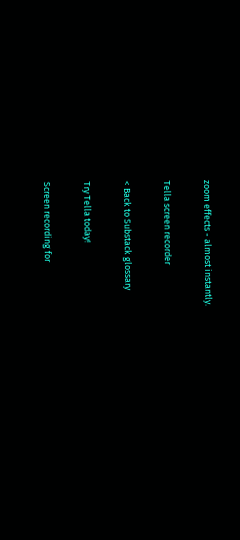zoom effects - almost instantly.

Tella screen recorder

< Back to Substack glossary

Try Tella today!

Screen recording for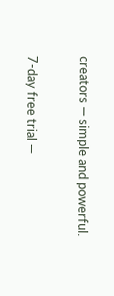creators — simple and powerful.

7-day free trial —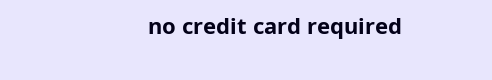no credit card required